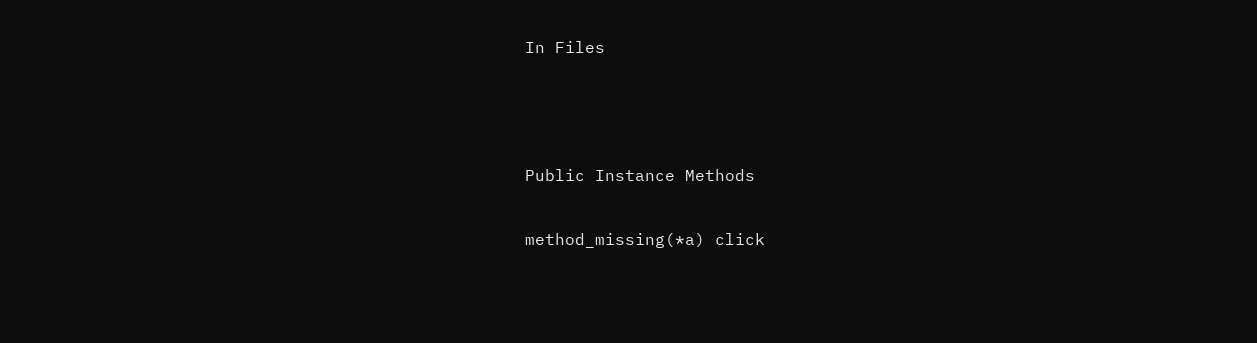In Files



Public Instance Methods

method_missing(*a) click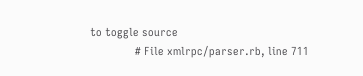to toggle source
               # File xmlrpc/parser.rb, line 711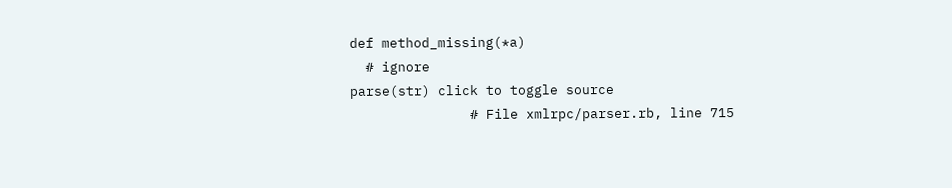def method_missing(*a)
  # ignore
parse(str) click to toggle source
               # File xmlrpc/parser.rb, line 715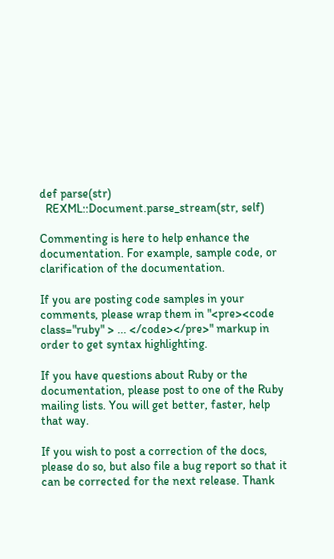def parse(str)
  REXML::Document.parse_stream(str, self)

Commenting is here to help enhance the documentation. For example, sample code, or clarification of the documentation.

If you are posting code samples in your comments, please wrap them in "<pre><code class="ruby" > ... </code></pre>" markup in order to get syntax highlighting.

If you have questions about Ruby or the documentation, please post to one of the Ruby mailing lists. You will get better, faster, help that way.

If you wish to post a correction of the docs, please do so, but also file a bug report so that it can be corrected for the next release. Thank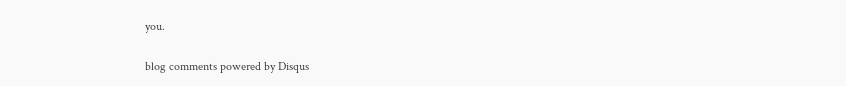you.

blog comments powered by Disqus